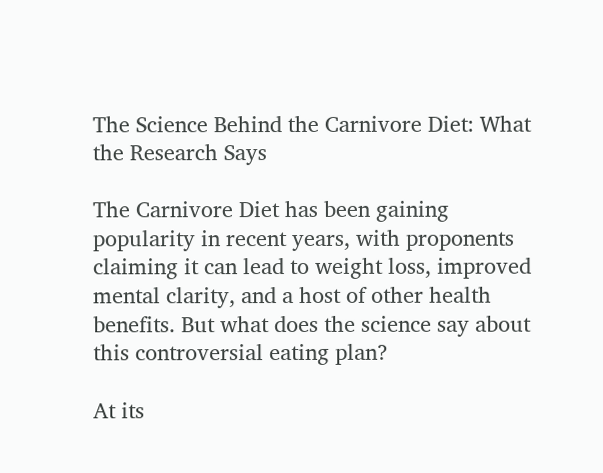The Science Behind the Carnivore Diet: What the Research Says

The Carnivore Diet has been gaining popularity in recent years, with proponents claiming it can lead to weight loss, improved mental clarity, and a host of other health benefits. But what does the science say about this controversial eating plan?

At its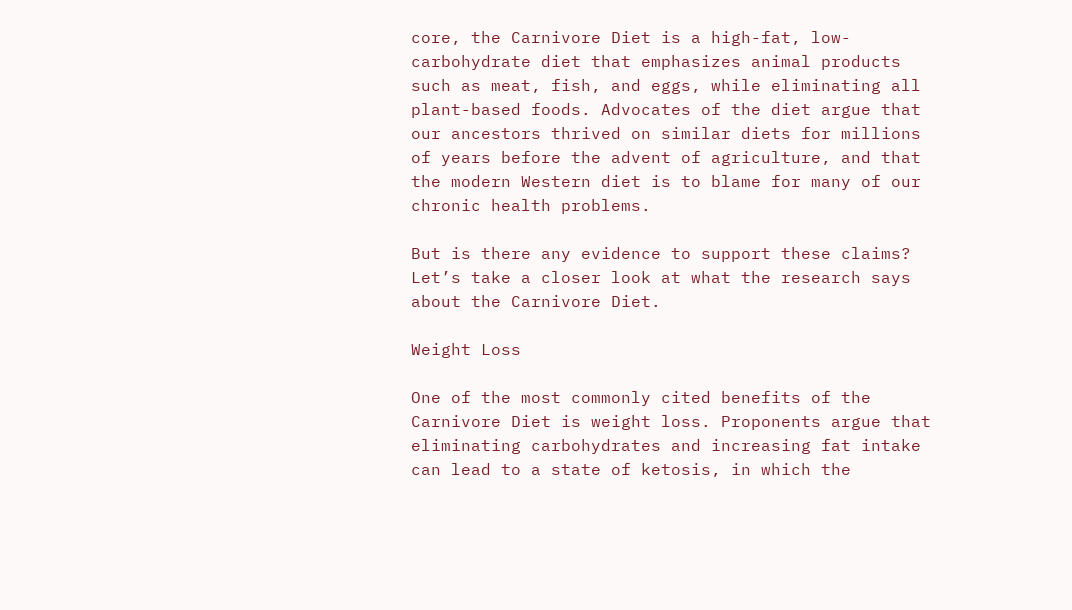core, the Carnivore Diet is a high-fat, low-carbohydrate diet that emphasizes animal products such as meat, fish, and eggs, while eliminating all plant-based foods. Advocates of the diet argue that our ancestors thrived on similar diets for millions of years before the advent of agriculture, and that the modern Western diet is to blame for many of our chronic health problems.

But is there any evidence to support these claims? Let’s take a closer look at what the research says about the Carnivore Diet.

Weight Loss

One of the most commonly cited benefits of the Carnivore Diet is weight loss. Proponents argue that eliminating carbohydrates and increasing fat intake can lead to a state of ketosis, in which the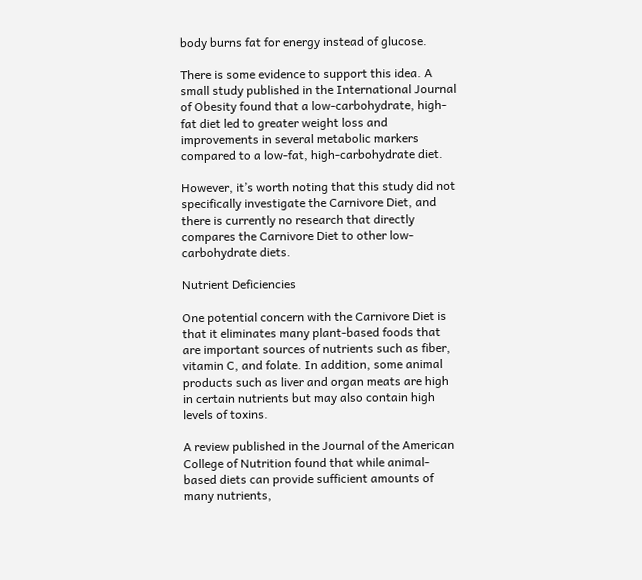body burns fat for energy instead of glucose.

There is some evidence to support this idea. A small study published in the International Journal of Obesity found that a low-carbohydrate, high-fat diet led to greater weight loss and improvements in several metabolic markers compared to a low-fat, high-carbohydrate diet.

However, it’s worth noting that this study did not specifically investigate the Carnivore Diet, and there is currently no research that directly compares the Carnivore Diet to other low-carbohydrate diets.

Nutrient Deficiencies

One potential concern with the Carnivore Diet is that it eliminates many plant-based foods that are important sources of nutrients such as fiber, vitamin C, and folate. In addition, some animal products such as liver and organ meats are high in certain nutrients but may also contain high levels of toxins.

A review published in the Journal of the American College of Nutrition found that while animal-based diets can provide sufficient amounts of many nutrients,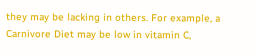they may be lacking in others. For example, a Carnivore Diet may be low in vitamin C,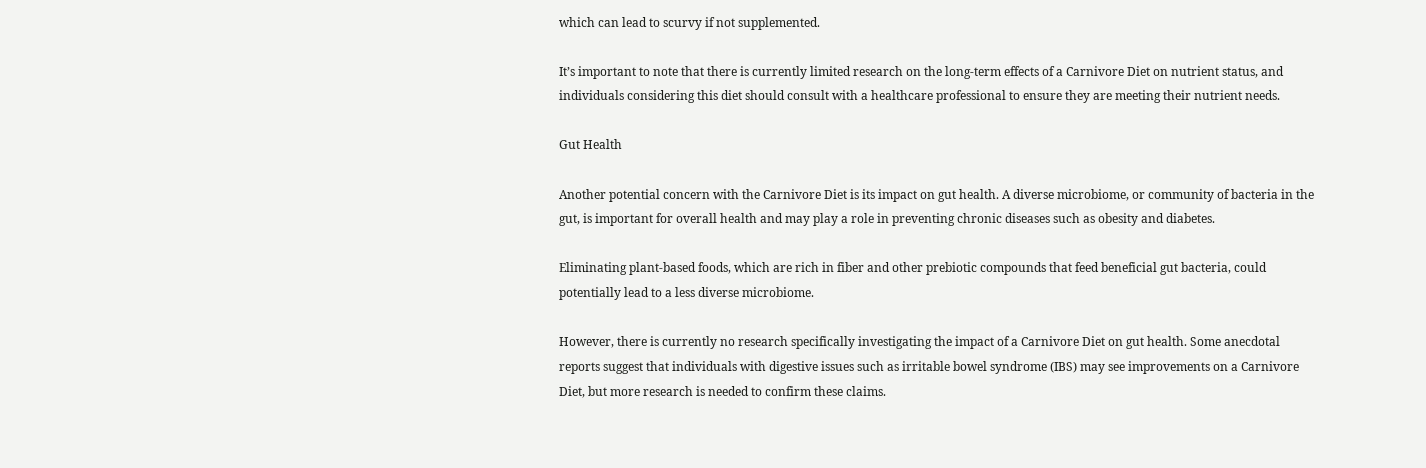which can lead to scurvy if not supplemented.

It’s important to note that there is currently limited research on the long-term effects of a Carnivore Diet on nutrient status, and individuals considering this diet should consult with a healthcare professional to ensure they are meeting their nutrient needs.

Gut Health

Another potential concern with the Carnivore Diet is its impact on gut health. A diverse microbiome, or community of bacteria in the gut, is important for overall health and may play a role in preventing chronic diseases such as obesity and diabetes.

Eliminating plant-based foods, which are rich in fiber and other prebiotic compounds that feed beneficial gut bacteria, could potentially lead to a less diverse microbiome.

However, there is currently no research specifically investigating the impact of a Carnivore Diet on gut health. Some anecdotal reports suggest that individuals with digestive issues such as irritable bowel syndrome (IBS) may see improvements on a Carnivore Diet, but more research is needed to confirm these claims.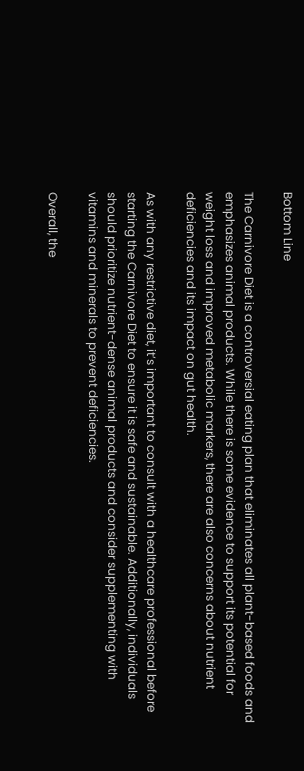Bottom Line

The Carnivore Diet is a controversial eating plan that eliminates all plant-based foods and emphasizes animal products. While there is some evidence to support its potential for weight loss and improved metabolic markers, there are also concerns about nutrient deficiencies and its impact on gut health.

As with any restrictive diet, it’s important to consult with a healthcare professional before starting the Carnivore Diet to ensure it is safe and sustainable. Additionally, individuals should prioritize nutrient-dense animal products and consider supplementing with vitamins and minerals to prevent deficiencies.

Overall, the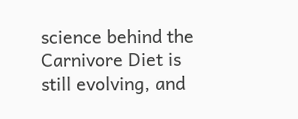science behind the Carnivore Diet is still evolving, and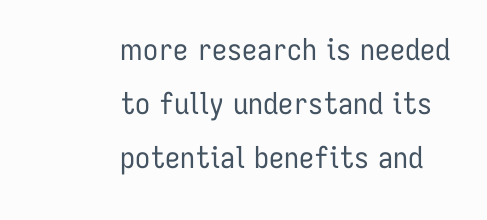more research is needed to fully understand its potential benefits and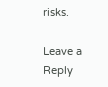risks.

Leave a Reply